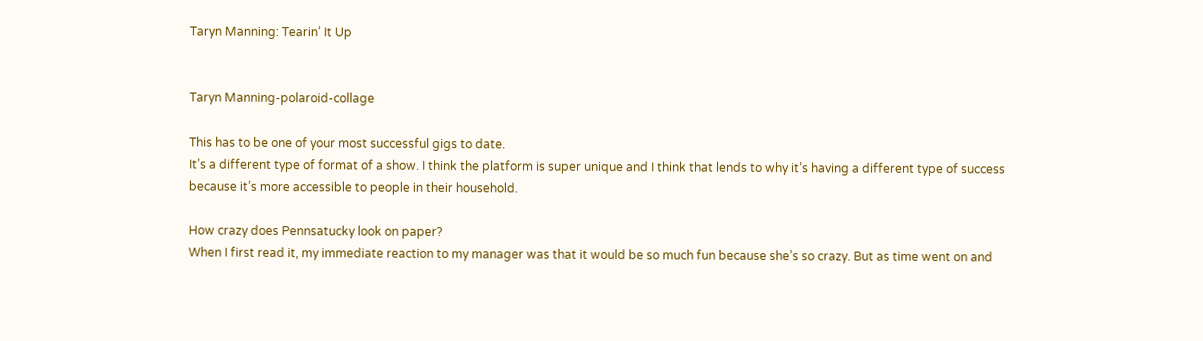Taryn Manning: Tearin’ It Up


Taryn Manning-polaroid-collage

This has to be one of your most successful gigs to date.
It’s a different type of format of a show. I think the platform is super unique and I think that lends to why it’s having a different type of success because it’s more accessible to people in their household.

How crazy does Pennsatucky look on paper?
When I first read it, my immediate reaction to my manager was that it would be so much fun because she’s so crazy. But as time went on and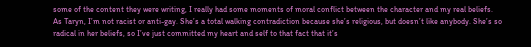some of the content they were writing, I really had some moments of moral conflict between the character and my real beliefs. As Taryn, I’m not racist or anti-gay. She’s a total walking contradiction because she’s religious, but doesn’t like anybody. She’s so radical in her beliefs, so I’ve just committed my heart and self to that fact that it’s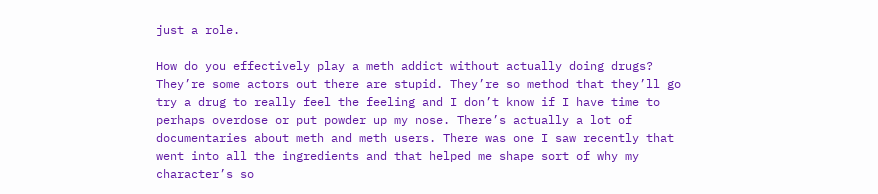just a role.

How do you effectively play a meth addict without actually doing drugs?
They’re some actors out there are stupid. They’re so method that they’ll go try a drug to really feel the feeling and I don’t know if I have time to perhaps overdose or put powder up my nose. There’s actually a lot of documentaries about meth and meth users. There was one I saw recently that went into all the ingredients and that helped me shape sort of why my character’s so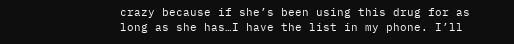crazy because if she’s been using this drug for as long as she has…I have the list in my phone. I’ll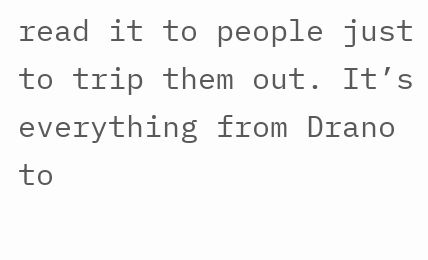read it to people just to trip them out. It’s everything from Drano to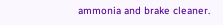ammonia and brake cleaner.